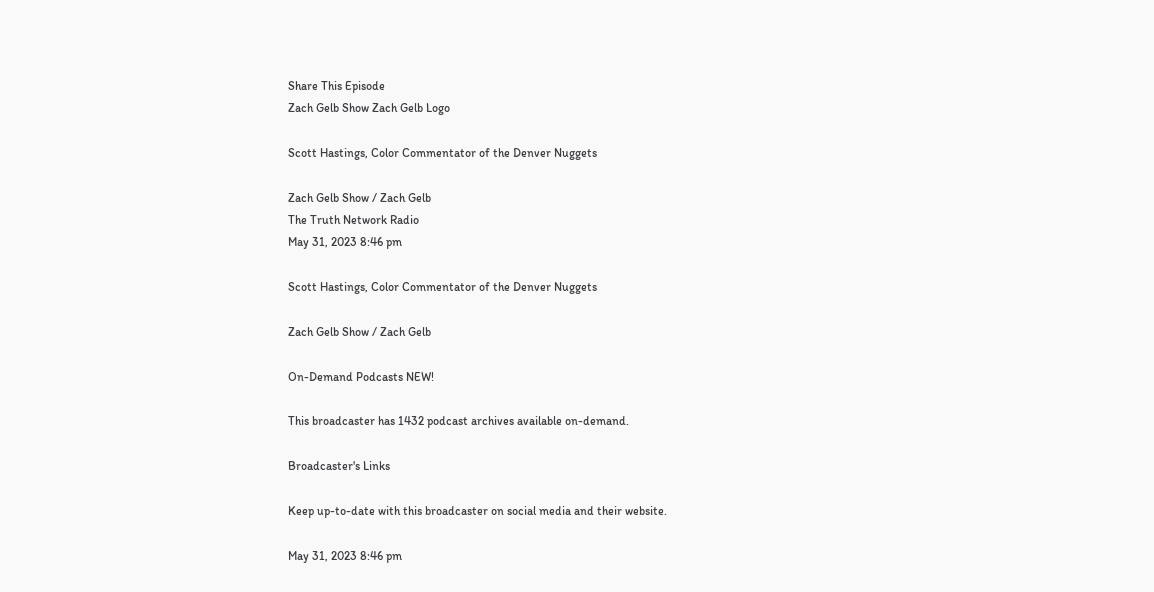Share This Episode
Zach Gelb Show Zach Gelb Logo

Scott Hastings, Color Commentator of the Denver Nuggets

Zach Gelb Show / Zach Gelb
The Truth Network Radio
May 31, 2023 8:46 pm

Scott Hastings, Color Commentator of the Denver Nuggets

Zach Gelb Show / Zach Gelb

On-Demand Podcasts NEW!

This broadcaster has 1432 podcast archives available on-demand.

Broadcaster's Links

Keep up-to-date with this broadcaster on social media and their website.

May 31, 2023 8:46 pm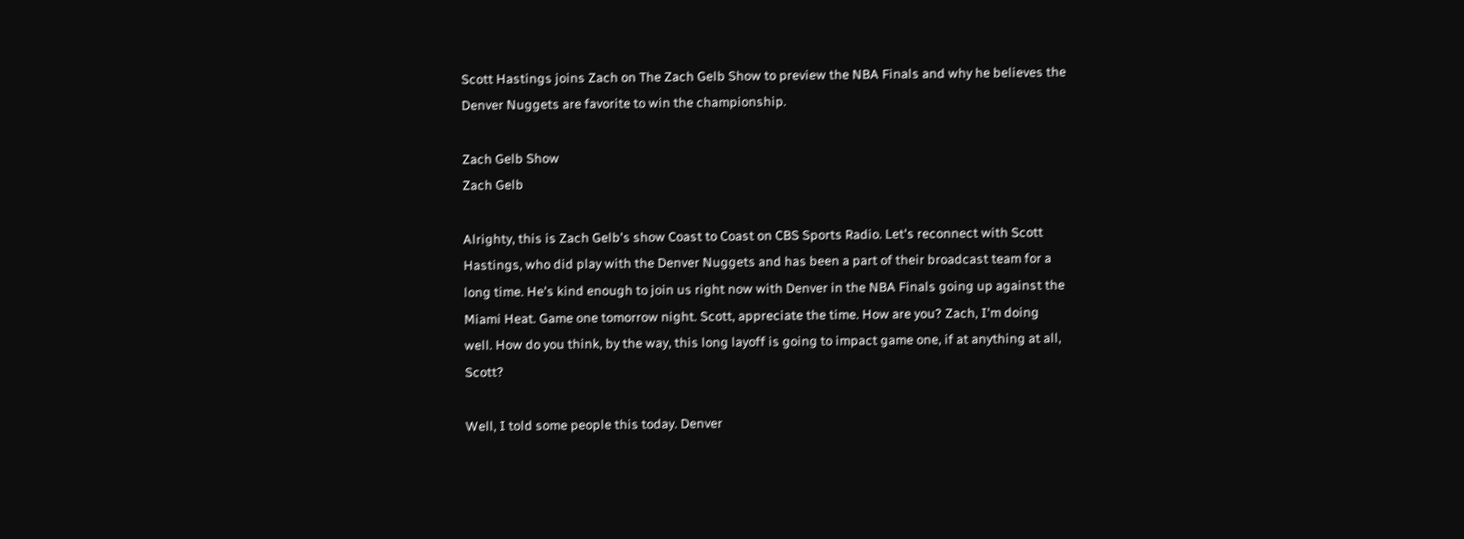Scott Hastings joins Zach on The Zach Gelb Show to preview the NBA Finals and why he believes the Denver Nuggets are favorite to win the championship.

Zach Gelb Show
Zach Gelb

Alrighty, this is Zach Gelb's show Coast to Coast on CBS Sports Radio. Let's reconnect with Scott Hastings, who did play with the Denver Nuggets and has been a part of their broadcast team for a long time. He's kind enough to join us right now with Denver in the NBA Finals going up against the Miami Heat. Game one tomorrow night. Scott, appreciate the time. How are you? Zach, I'm doing well. How do you think, by the way, this long layoff is going to impact game one, if at anything at all, Scott?

Well, I told some people this today. Denver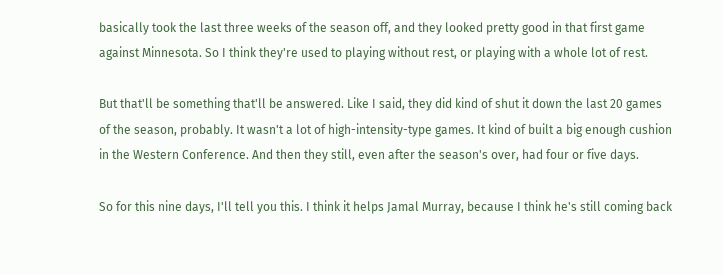basically took the last three weeks of the season off, and they looked pretty good in that first game against Minnesota. So I think they're used to playing without rest, or playing with a whole lot of rest.

But that'll be something that'll be answered. Like I said, they did kind of shut it down the last 20 games of the season, probably. It wasn't a lot of high-intensity-type games. It kind of built a big enough cushion in the Western Conference. And then they still, even after the season's over, had four or five days.

So for this nine days, I'll tell you this. I think it helps Jamal Murray, because I think he's still coming back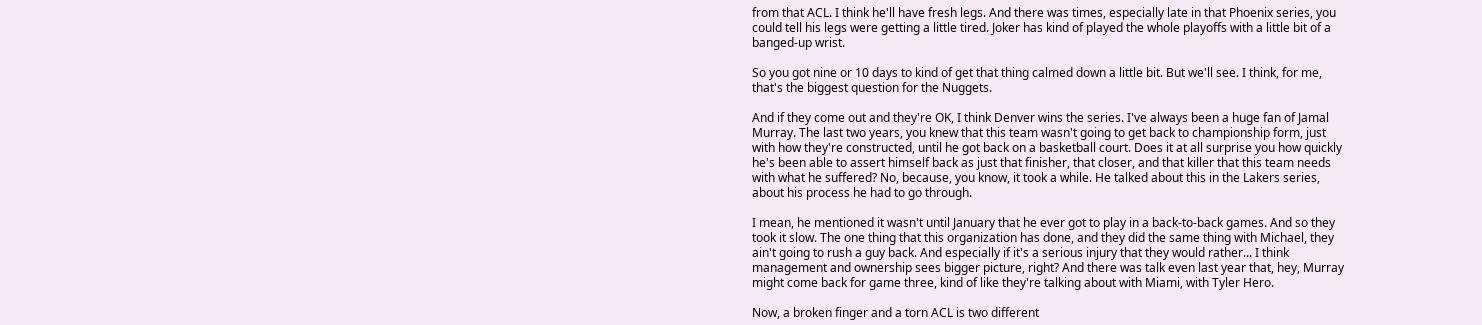from that ACL. I think he'll have fresh legs. And there was times, especially late in that Phoenix series, you could tell his legs were getting a little tired. Joker has kind of played the whole playoffs with a little bit of a banged-up wrist.

So you got nine or 10 days to kind of get that thing calmed down a little bit. But we'll see. I think, for me, that's the biggest question for the Nuggets.

And if they come out and they're OK, I think Denver wins the series. I've always been a huge fan of Jamal Murray. The last two years, you knew that this team wasn't going to get back to championship form, just with how they're constructed, until he got back on a basketball court. Does it at all surprise you how quickly he's been able to assert himself back as just that finisher, that closer, and that killer that this team needs with what he suffered? No, because, you know, it took a while. He talked about this in the Lakers series, about his process he had to go through.

I mean, he mentioned it wasn't until January that he ever got to play in a back-to-back games. And so they took it slow. The one thing that this organization has done, and they did the same thing with Michael, they ain't going to rush a guy back. And especially if it's a serious injury that they would rather... I think management and ownership sees bigger picture, right? And there was talk even last year that, hey, Murray might come back for game three, kind of like they're talking about with Miami, with Tyler Hero.

Now, a broken finger and a torn ACL is two different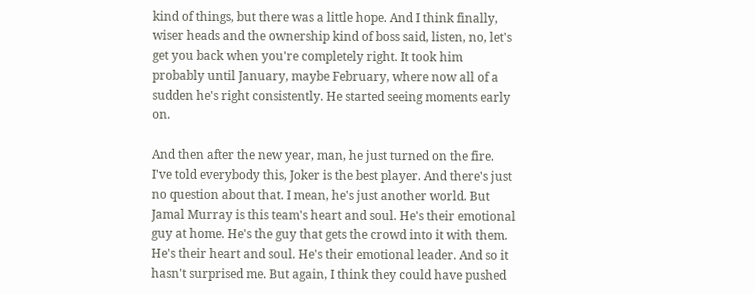kind of things, but there was a little hope. And I think finally, wiser heads and the ownership kind of boss said, listen, no, let's get you back when you're completely right. It took him probably until January, maybe February, where now all of a sudden he's right consistently. He started seeing moments early on.

And then after the new year, man, he just turned on the fire. I've told everybody this, Joker is the best player. And there's just no question about that. I mean, he's just another world. But Jamal Murray is this team's heart and soul. He's their emotional guy at home. He's the guy that gets the crowd into it with them. He's their heart and soul. He's their emotional leader. And so it hasn't surprised me. But again, I think they could have pushed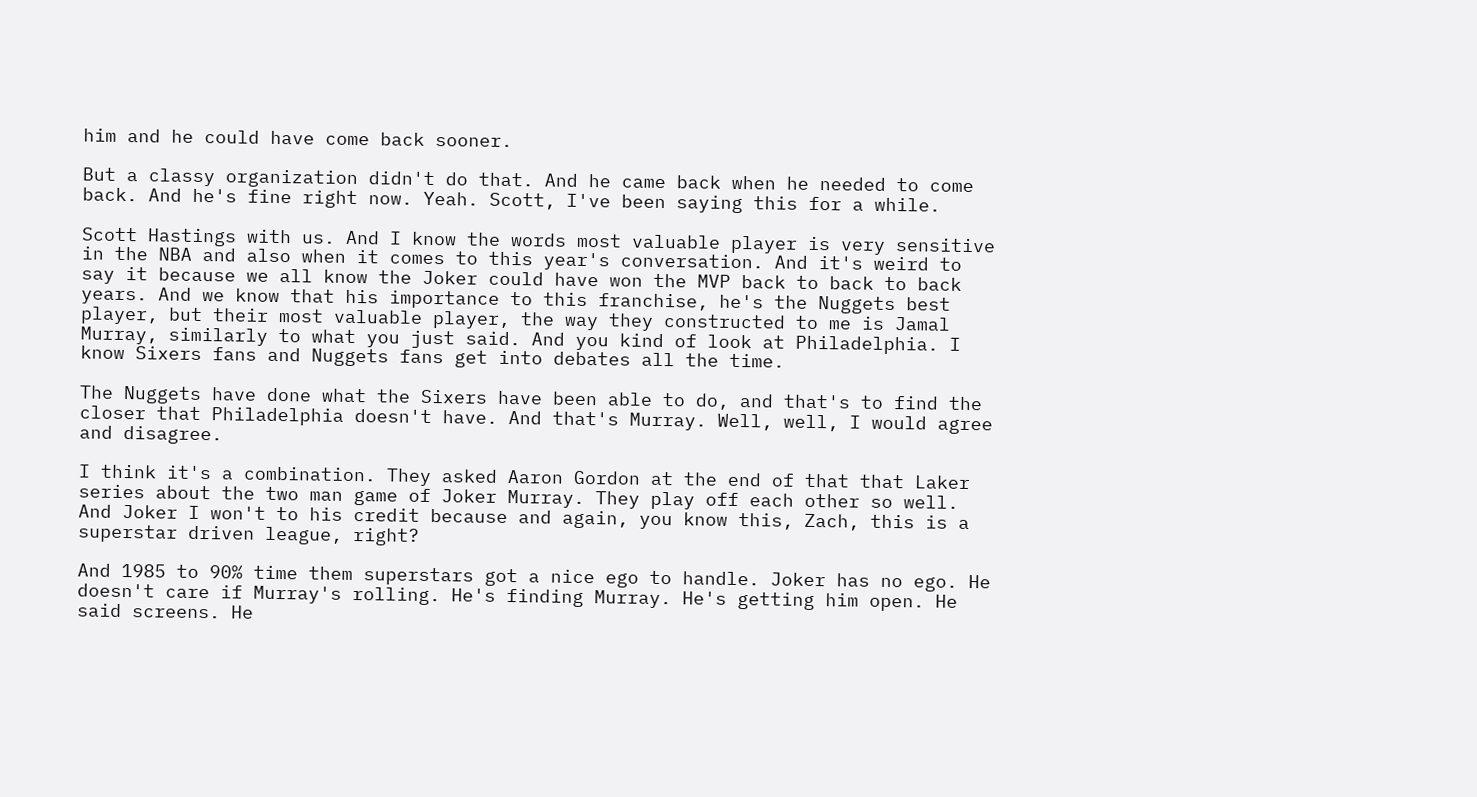him and he could have come back sooner.

But a classy organization didn't do that. And he came back when he needed to come back. And he's fine right now. Yeah. Scott, I've been saying this for a while.

Scott Hastings with us. And I know the words most valuable player is very sensitive in the NBA and also when it comes to this year's conversation. And it's weird to say it because we all know the Joker could have won the MVP back to back to back years. And we know that his importance to this franchise, he's the Nuggets best player, but their most valuable player, the way they constructed to me is Jamal Murray, similarly to what you just said. And you kind of look at Philadelphia. I know Sixers fans and Nuggets fans get into debates all the time.

The Nuggets have done what the Sixers have been able to do, and that's to find the closer that Philadelphia doesn't have. And that's Murray. Well, well, I would agree and disagree.

I think it's a combination. They asked Aaron Gordon at the end of that that Laker series about the two man game of Joker Murray. They play off each other so well. And Joker I won't to his credit because and again, you know this, Zach, this is a superstar driven league, right?

And 1985 to 90% time them superstars got a nice ego to handle. Joker has no ego. He doesn't care if Murray's rolling. He's finding Murray. He's getting him open. He said screens. He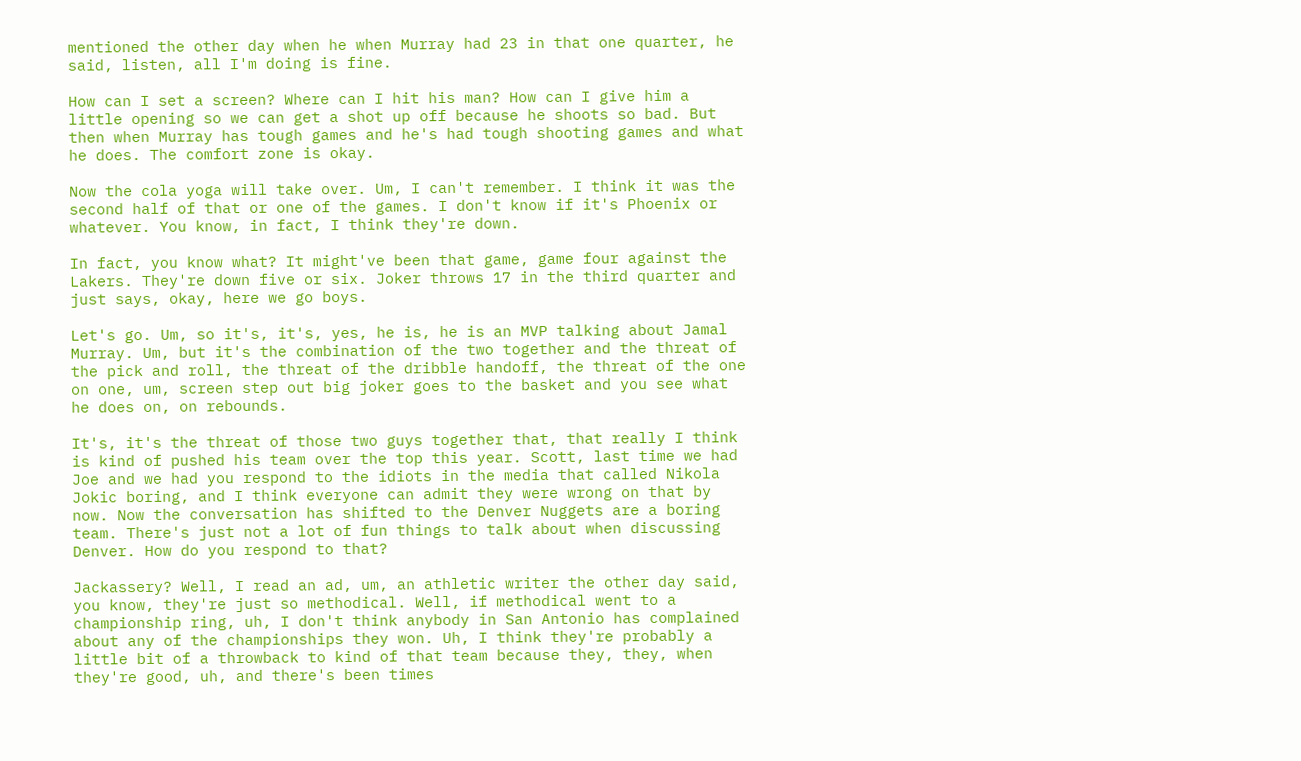mentioned the other day when he when Murray had 23 in that one quarter, he said, listen, all I'm doing is fine.

How can I set a screen? Where can I hit his man? How can I give him a little opening so we can get a shot up off because he shoots so bad. But then when Murray has tough games and he's had tough shooting games and what he does. The comfort zone is okay.

Now the cola yoga will take over. Um, I can't remember. I think it was the second half of that or one of the games. I don't know if it's Phoenix or whatever. You know, in fact, I think they're down.

In fact, you know what? It might've been that game, game four against the Lakers. They're down five or six. Joker throws 17 in the third quarter and just says, okay, here we go boys.

Let's go. Um, so it's, it's, yes, he is, he is an MVP talking about Jamal Murray. Um, but it's the combination of the two together and the threat of the pick and roll, the threat of the dribble handoff, the threat of the one on one, um, screen step out big joker goes to the basket and you see what he does on, on rebounds.

It's, it's the threat of those two guys together that, that really I think is kind of pushed his team over the top this year. Scott, last time we had Joe and we had you respond to the idiots in the media that called Nikola Jokic boring, and I think everyone can admit they were wrong on that by now. Now the conversation has shifted to the Denver Nuggets are a boring team. There's just not a lot of fun things to talk about when discussing Denver. How do you respond to that?

Jackassery? Well, I read an ad, um, an athletic writer the other day said, you know, they're just so methodical. Well, if methodical went to a championship ring, uh, I don't think anybody in San Antonio has complained about any of the championships they won. Uh, I think they're probably a little bit of a throwback to kind of that team because they, they, when they're good, uh, and there's been times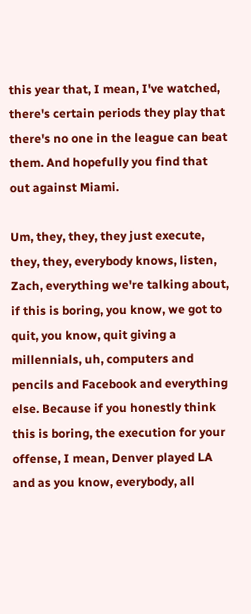this year that, I mean, I've watched, there's certain periods they play that there's no one in the league can beat them. And hopefully you find that out against Miami.

Um, they, they, they just execute, they, they, everybody knows, listen, Zach, everything we're talking about, if this is boring, you know, we got to quit, you know, quit giving a millennials, uh, computers and pencils and Facebook and everything else. Because if you honestly think this is boring, the execution for your offense, I mean, Denver played LA and as you know, everybody, all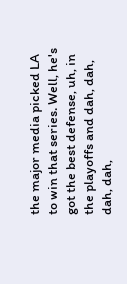the major media picked LA to win that series. Well, he's got the best defense, uh, in the playoffs and dah, dah, dah, dah,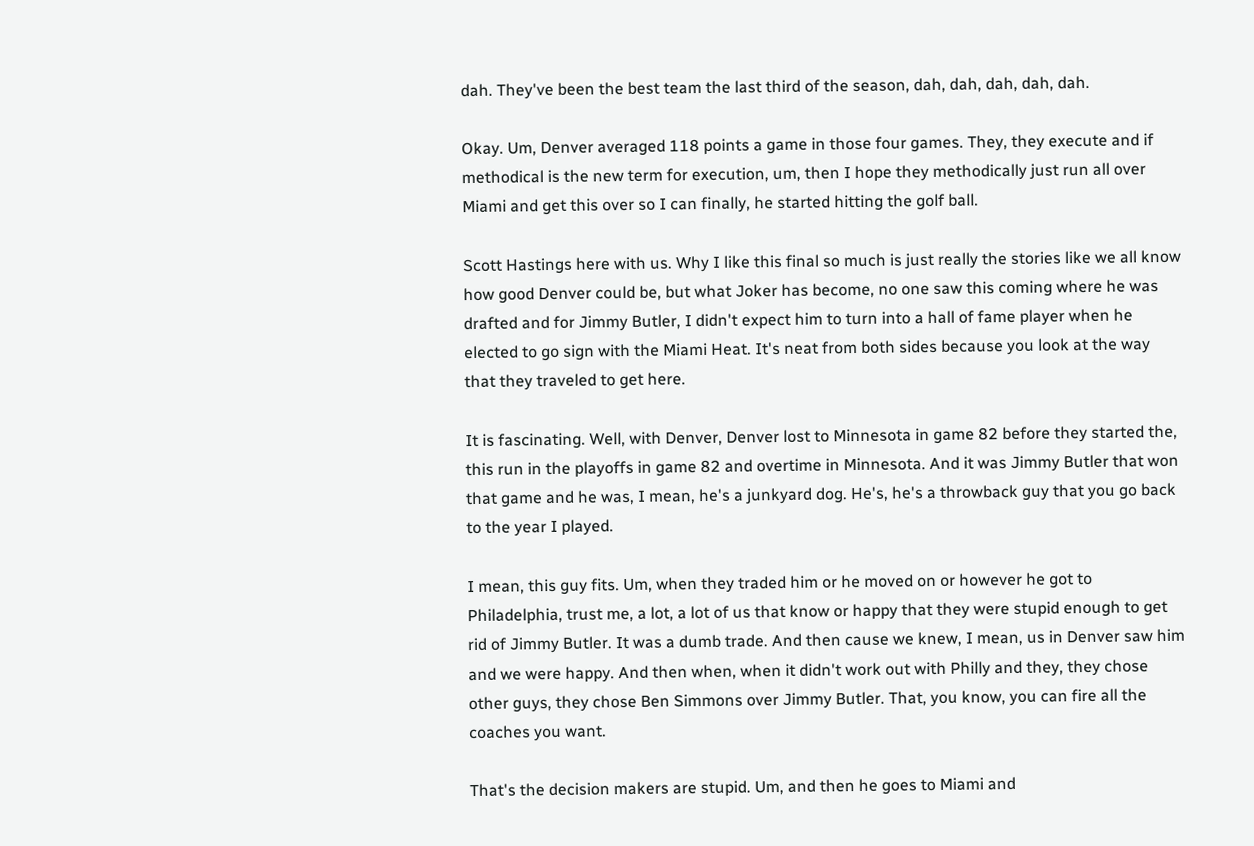dah. They've been the best team the last third of the season, dah, dah, dah, dah, dah.

Okay. Um, Denver averaged 118 points a game in those four games. They, they execute and if methodical is the new term for execution, um, then I hope they methodically just run all over Miami and get this over so I can finally, he started hitting the golf ball.

Scott Hastings here with us. Why I like this final so much is just really the stories like we all know how good Denver could be, but what Joker has become, no one saw this coming where he was drafted and for Jimmy Butler, I didn't expect him to turn into a hall of fame player when he elected to go sign with the Miami Heat. It's neat from both sides because you look at the way that they traveled to get here.

It is fascinating. Well, with Denver, Denver lost to Minnesota in game 82 before they started the, this run in the playoffs in game 82 and overtime in Minnesota. And it was Jimmy Butler that won that game and he was, I mean, he's a junkyard dog. He's, he's a throwback guy that you go back to the year I played.

I mean, this guy fits. Um, when they traded him or he moved on or however he got to Philadelphia, trust me, a lot, a lot of us that know or happy that they were stupid enough to get rid of Jimmy Butler. It was a dumb trade. And then cause we knew, I mean, us in Denver saw him and we were happy. And then when, when it didn't work out with Philly and they, they chose other guys, they chose Ben Simmons over Jimmy Butler. That, you know, you can fire all the coaches you want.

That's the decision makers are stupid. Um, and then he goes to Miami and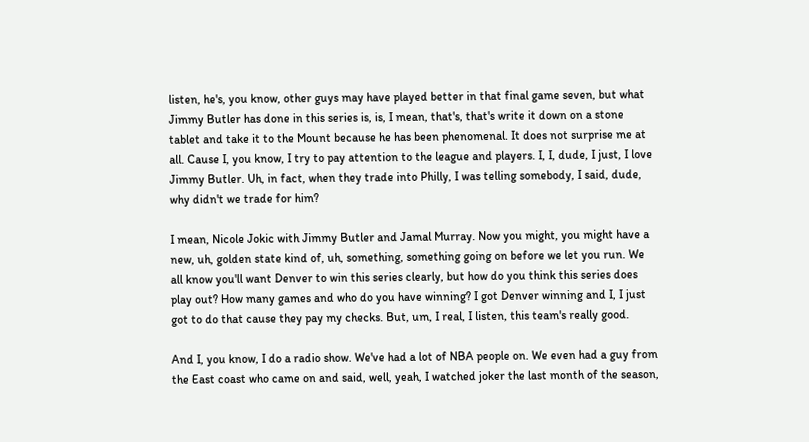listen, he's, you know, other guys may have played better in that final game seven, but what Jimmy Butler has done in this series is, is, I mean, that's, that's write it down on a stone tablet and take it to the Mount because he has been phenomenal. It does not surprise me at all. Cause I, you know, I try to pay attention to the league and players. I, I, dude, I just, I love Jimmy Butler. Uh, in fact, when they trade into Philly, I was telling somebody, I said, dude, why didn't we trade for him?

I mean, Nicole Jokic with Jimmy Butler and Jamal Murray. Now you might, you might have a new, uh, golden state kind of, uh, something, something going on before we let you run. We all know you'll want Denver to win this series clearly, but how do you think this series does play out? How many games and who do you have winning? I got Denver winning and I, I just got to do that cause they pay my checks. But, um, I real, I listen, this team's really good.

And I, you know, I do a radio show. We've had a lot of NBA people on. We even had a guy from the East coast who came on and said, well, yeah, I watched joker the last month of the season,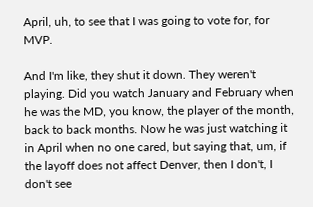April, uh, to see that I was going to vote for, for MVP.

And I'm like, they shut it down. They weren't playing. Did you watch January and February when he was the MD, you know, the player of the month, back to back months. Now he was just watching it in April when no one cared, but saying that, um, if the layoff does not affect Denver, then I don't, I don't see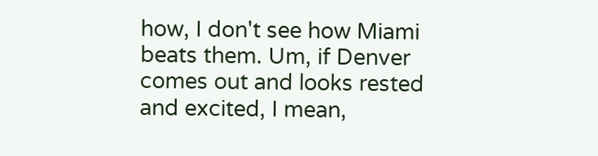how, I don't see how Miami beats them. Um, if Denver comes out and looks rested and excited, I mean,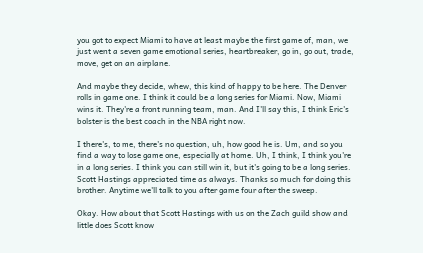you got to expect Miami to have at least maybe the first game of, man, we just went a seven game emotional series, heartbreaker, go in, go out, trade, move, get on an airplane.

And maybe they decide, whew, this kind of happy to be here. The Denver rolls in game one. I think it could be a long series for Miami. Now, Miami wins it. They're a front running team, man. And I'll say this, I think Eric's bolster is the best coach in the NBA right now.

I there's, to me, there's no question, uh, how good he is. Um, and so you find a way to lose game one, especially at home. Uh, I think, I think you're in a long series. I think you can still win it, but it's going to be a long series. Scott Hastings appreciated time as always. Thanks so much for doing this brother. Anytime we'll talk to you after game four after the sweep.

Okay. How about that Scott Hastings with us on the Zach guild show and little does Scott know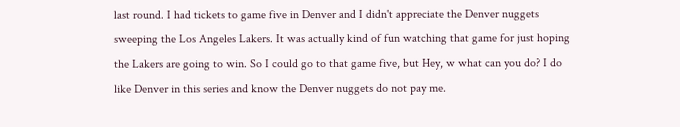last round. I had tickets to game five in Denver and I didn't appreciate the Denver nuggets sweeping the Los Angeles Lakers. It was actually kind of fun watching that game for just hoping the Lakers are going to win. So I could go to that game five, but Hey, w what can you do? I do like Denver in this series and know the Denver nuggets do not pay me.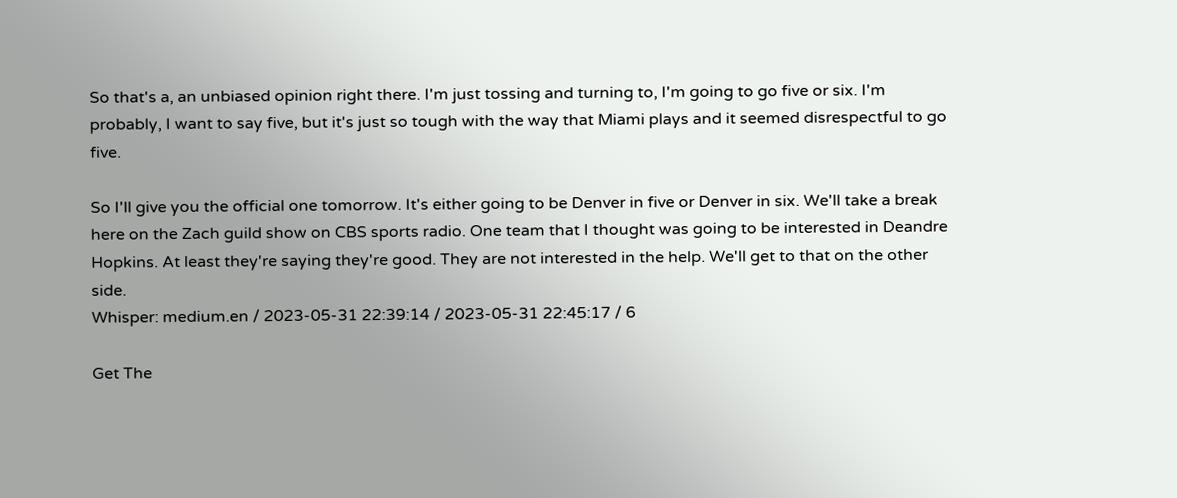So that's a, an unbiased opinion right there. I'm just tossing and turning to, I'm going to go five or six. I'm probably, I want to say five, but it's just so tough with the way that Miami plays and it seemed disrespectful to go five.

So I'll give you the official one tomorrow. It's either going to be Denver in five or Denver in six. We'll take a break here on the Zach guild show on CBS sports radio. One team that I thought was going to be interested in Deandre Hopkins. At least they're saying they're good. They are not interested in the help. We'll get to that on the other side.
Whisper: medium.en / 2023-05-31 22:39:14 / 2023-05-31 22:45:17 / 6

Get The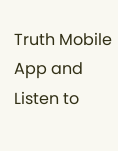Truth Mobile App and Listen to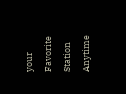your Favorite Station Anytime